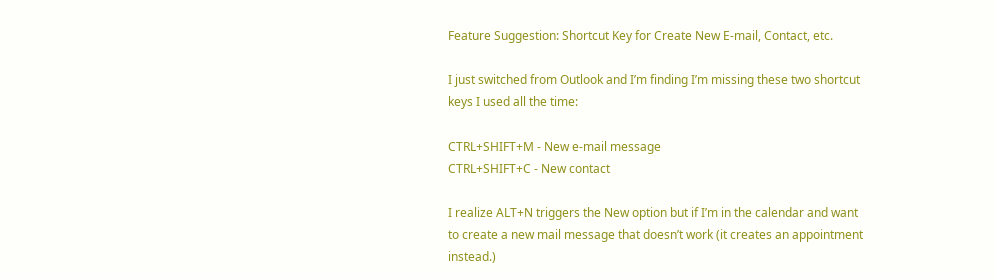Feature Suggestion: Shortcut Key for Create New E-mail, Contact, etc.

I just switched from Outlook and I’m finding I’m missing these two shortcut keys I used all the time:

CTRL+SHIFT+M - New e-mail message
CTRL+SHIFT+C - New contact

I realize ALT+N triggers the New option but if I’m in the calendar and want to create a new mail message that doesn’t work (it creates an appointment instead.)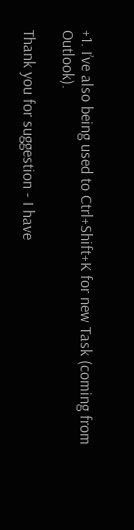+1. I’ve also being used to Ctrl+Shift+K for new Task (coming from Outlook).

Thank you for suggestion - I have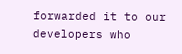forwarded it to our developers who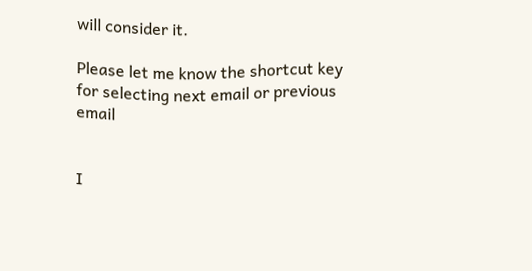will consider it.

Please let me know the shortcut key for selecting next email or previous email


I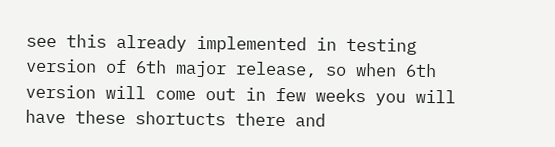see this already implemented in testing version of 6th major release, so when 6th version will come out in few weeks you will have these shortucts there and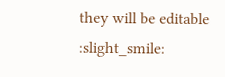they will be editable :slight_smile: